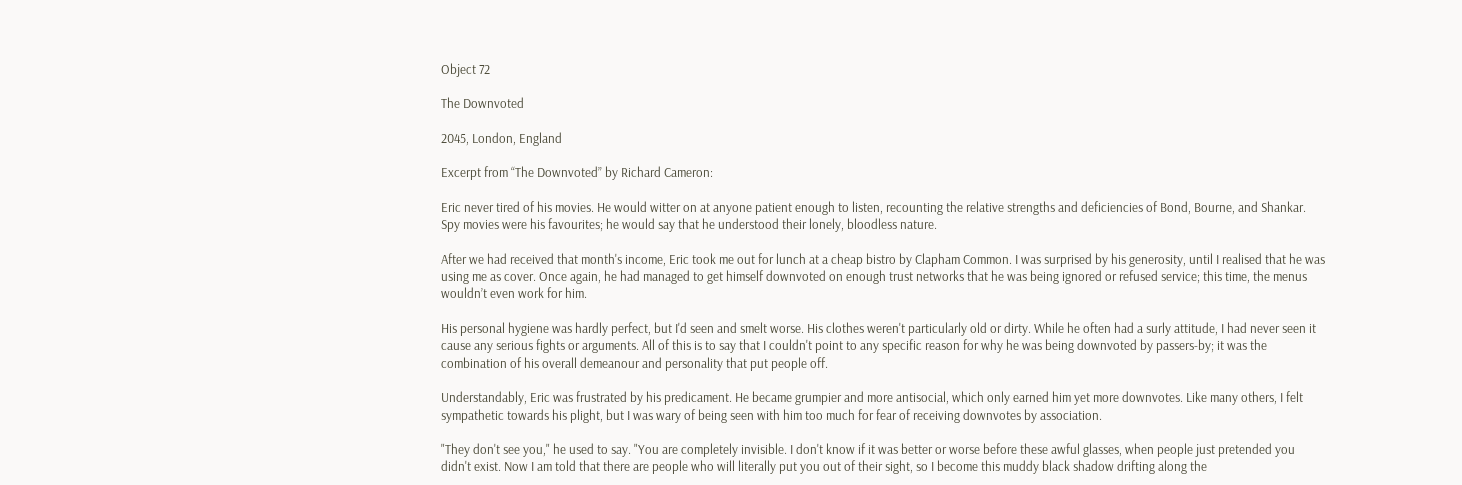Object 72

The Downvoted

2045, London, England

Excerpt from “The Downvoted” by Richard Cameron:

Eric never tired of his movies. He would witter on at anyone patient enough to listen, recounting the relative strengths and deficiencies of Bond, Bourne, and Shankar. Spy movies were his favourites; he would say that he understood their lonely, bloodless nature.

After we had received that month's income, Eric took me out for lunch at a cheap bistro by Clapham Common. I was surprised by his generosity, until I realised that he was using me as cover. Once again, he had managed to get himself downvoted on enough trust networks that he was being ignored or refused service; this time, the menus wouldn’t even work for him.

His personal hygiene was hardly perfect, but I'd seen and smelt worse. His clothes weren't particularly old or dirty. While he often had a surly attitude, I had never seen it cause any serious fights or arguments. All of this is to say that I couldn't point to any specific reason for why he was being downvoted by passers-by; it was the combination of his overall demeanour and personality that put people off.

Understandably, Eric was frustrated by his predicament. He became grumpier and more antisocial, which only earned him yet more downvotes. Like many others, I felt sympathetic towards his plight, but I was wary of being seen with him too much for fear of receiving downvotes by association.

"They don't see you," he used to say. "You are completely invisible. I don't know if it was better or worse before these awful glasses, when people just pretended you didn't exist. Now I am told that there are people who will literally put you out of their sight, so I become this muddy black shadow drifting along the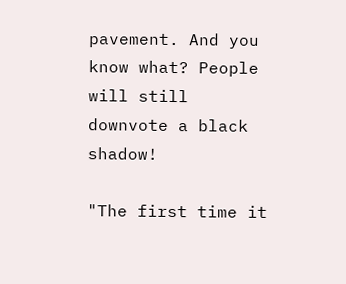pavement. And you know what? People will still downvote a black shadow!

"The first time it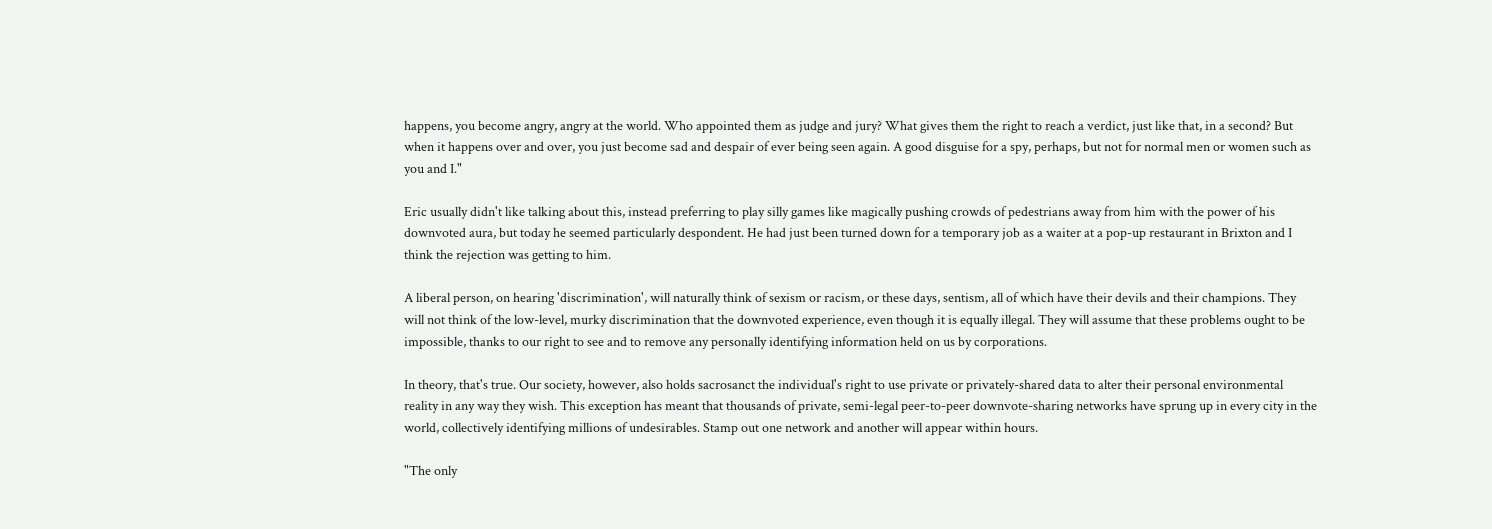happens, you become angry, angry at the world. Who appointed them as judge and jury? What gives them the right to reach a verdict, just like that, in a second? But when it happens over and over, you just become sad and despair of ever being seen again. A good disguise for a spy, perhaps, but not for normal men or women such as you and I."

Eric usually didn't like talking about this, instead preferring to play silly games like magically pushing crowds of pedestrians away from him with the power of his downvoted aura, but today he seemed particularly despondent. He had just been turned down for a temporary job as a waiter at a pop-up restaurant in Brixton and I think the rejection was getting to him.

A liberal person, on hearing 'discrimination', will naturally think of sexism or racism, or these days, sentism, all of which have their devils and their champions. They will not think of the low-level, murky discrimination that the downvoted experience, even though it is equally illegal. They will assume that these problems ought to be impossible, thanks to our right to see and to remove any personally identifying information held on us by corporations.

In theory, that's true. Our society, however, also holds sacrosanct the individual's right to use private or privately-shared data to alter their personal environmental reality in any way they wish. This exception has meant that thousands of private, semi-legal peer-to-peer downvote-sharing networks have sprung up in every city in the world, collectively identifying millions of undesirables. Stamp out one network and another will appear within hours.

"The only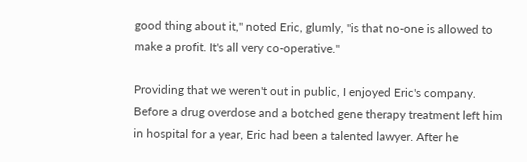good thing about it," noted Eric, glumly, "is that no-one is allowed to make a profit. It's all very co-operative."

Providing that we weren't out in public, I enjoyed Eric's company. Before a drug overdose and a botched gene therapy treatment left him in hospital for a year, Eric had been a talented lawyer. After he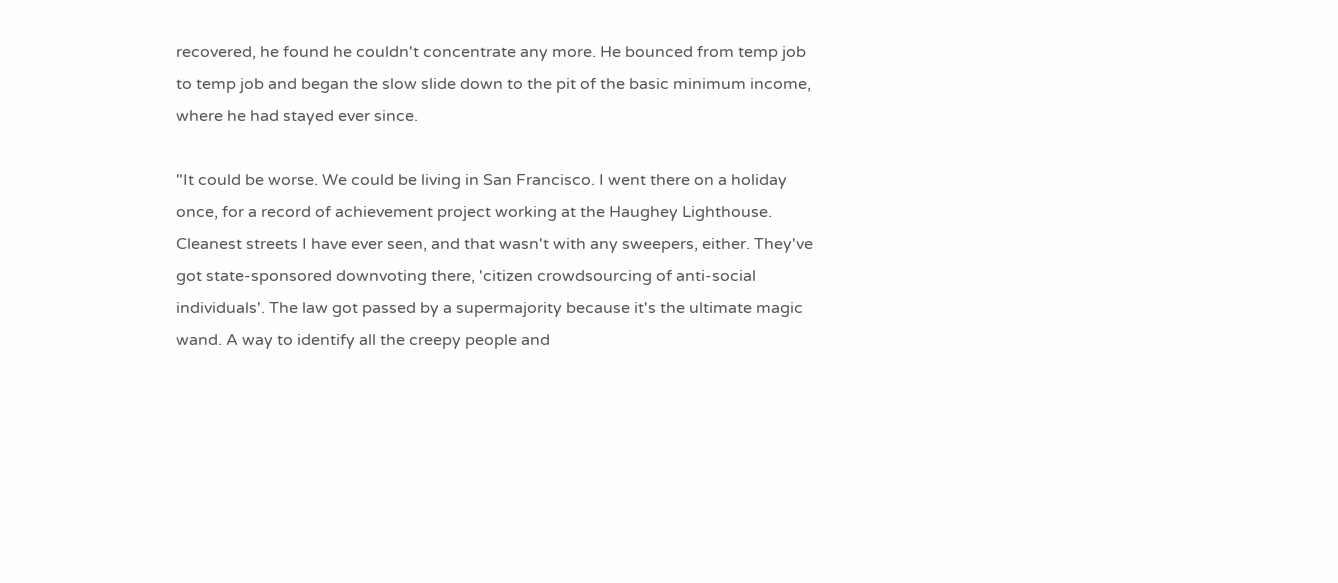recovered, he found he couldn't concentrate any more. He bounced from temp job to temp job and began the slow slide down to the pit of the basic minimum income, where he had stayed ever since.

"It could be worse. We could be living in San Francisco. I went there on a holiday once, for a record of achievement project working at the Haughey Lighthouse. Cleanest streets I have ever seen, and that wasn't with any sweepers, either. They've got state-sponsored downvoting there, 'citizen crowdsourcing of anti-social individuals'. The law got passed by a supermajority because it's the ultimate magic wand. A way to identify all the creepy people and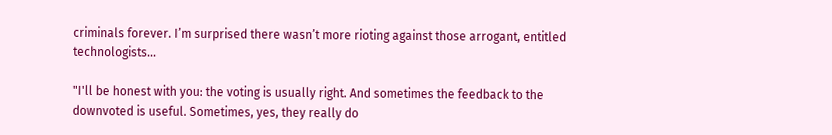criminals forever. I’m surprised there wasn’t more rioting against those arrogant, entitled technologists...

"I'll be honest with you: the voting is usually right. And sometimes the feedback to the downvoted is useful. Sometimes, yes, they really do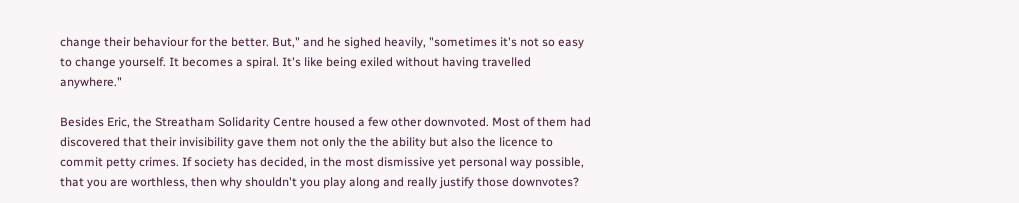change their behaviour for the better. But," and he sighed heavily, "sometimes it's not so easy to change yourself. It becomes a spiral. It's like being exiled without having travelled anywhere."

Besides Eric, the Streatham Solidarity Centre housed a few other downvoted. Most of them had discovered that their invisibility gave them not only the the ability but also the licence to commit petty crimes. If society has decided, in the most dismissive yet personal way possible, that you are worthless, then why shouldn't you play along and really justify those downvotes?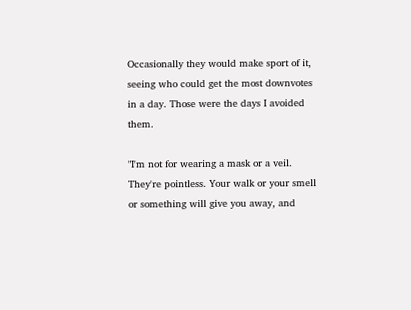Occasionally they would make sport of it, seeing who could get the most downvotes in a day. Those were the days I avoided them.

"I'm not for wearing a mask or a veil. They're pointless. Your walk or your smell or something will give you away, and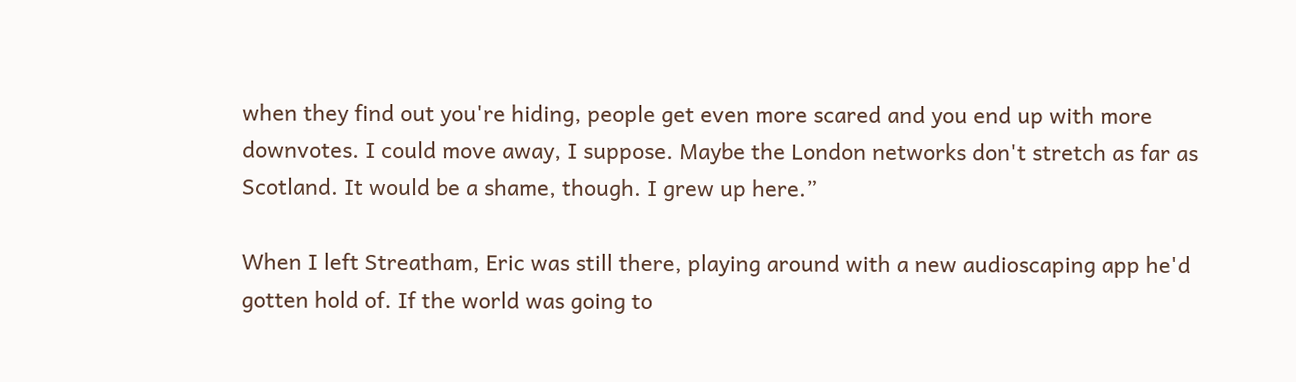when they find out you're hiding, people get even more scared and you end up with more downvotes. I could move away, I suppose. Maybe the London networks don't stretch as far as Scotland. It would be a shame, though. I grew up here.”

When I left Streatham, Eric was still there, playing around with a new audioscaping app he'd gotten hold of. If the world was going to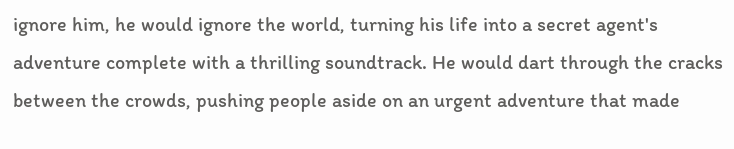ignore him, he would ignore the world, turning his life into a secret agent's adventure complete with a thrilling soundtrack. He would dart through the cracks between the crowds, pushing people aside on an urgent adventure that made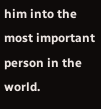him into the most important person in the world.